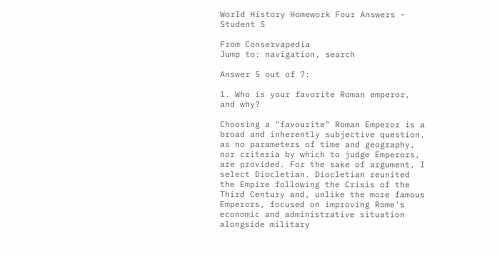World History Homework Four Answers - Student 5

From Conservapedia
Jump to: navigation, search

Answer 5 out of 7:

1. Who is your favorite Roman emperor, and why?

Choosing a "favourite" Roman Emperor is a broad and inherently subjective question, as no parameters of time and geography, nor criteria by which to judge Emperors, are provided. For the sake of argument, I select Diocletian. Diocletian reunited the Empire following the Crisis of the Third Century and, unlike the more famous Emperors, focused on improving Rome's economic and administrative situation alongside military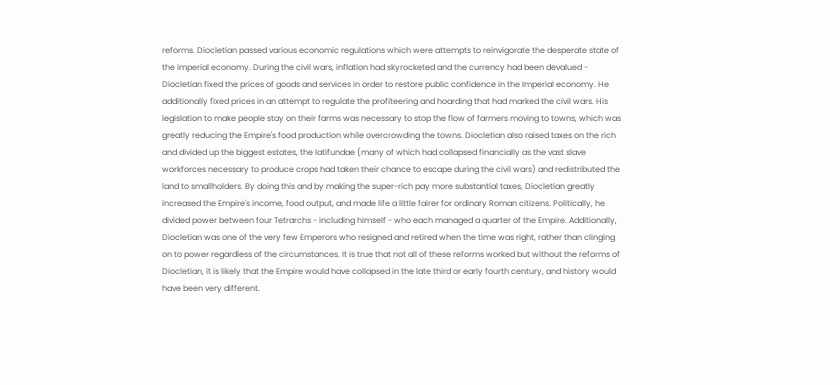reforms. Diocletian passed various economic regulations which were attempts to reinvigorate the desperate state of the imperial economy. During the civil wars, inflation had skyrocketed and the currency had been devalued - Diocletian fixed the prices of goods and services in order to restore public confidence in the Imperial economy. He additionally fixed prices in an attempt to regulate the profiteering and hoarding that had marked the civil wars. His legislation to make people stay on their farms was necessary to stop the flow of farmers moving to towns, which was greatly reducing the Empire's food production while overcrowding the towns. Diocletian also raised taxes on the rich and divided up the biggest estates, the latifundae (many of which had collapsed financially as the vast slave workforces necessary to produce crops had taken their chance to escape during the civil wars) and redistributed the land to smallholders. By doing this and by making the super-rich pay more substantial taxes, Diocletian greatly increased the Empire's income, food output, and made life a little fairer for ordinary Roman citizens. Politically, he divided power between four Tetrarchs - including himself - who each managed a quarter of the Empire. Additionally, Diocletian was one of the very few Emperors who resigned and retired when the time was right, rather than clinging on to power regardless of the circumstances. It is true that not all of these reforms worked but without the reforms of Diocletian, it is likely that the Empire would have collapsed in the late third or early fourth century, and history would have been very different.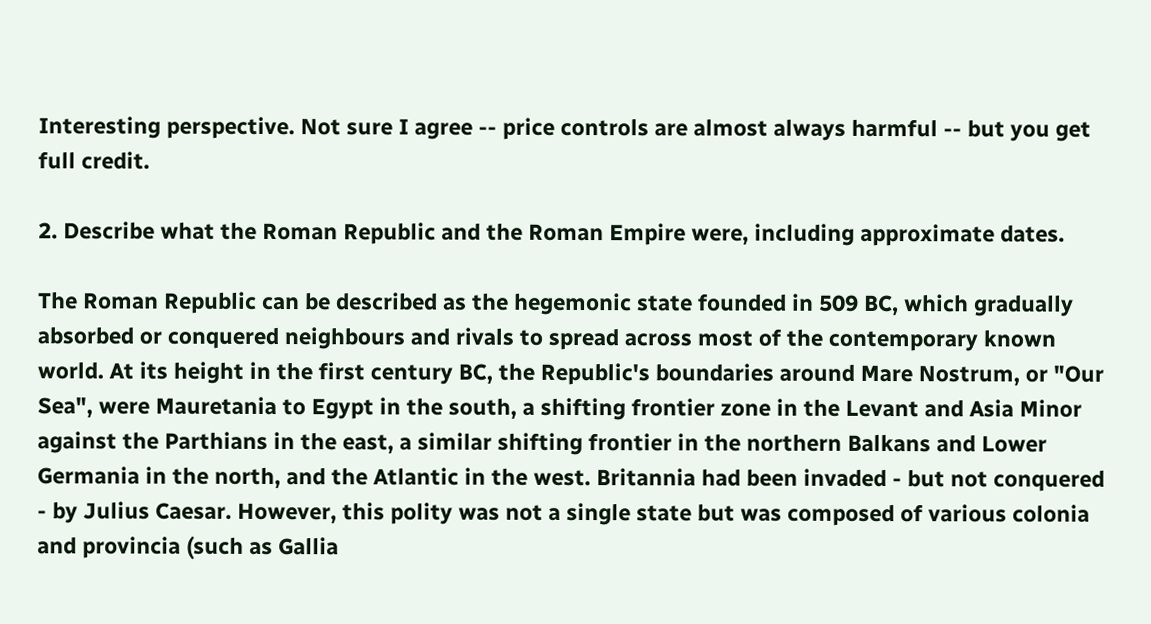Interesting perspective. Not sure I agree -- price controls are almost always harmful -- but you get full credit.

2. Describe what the Roman Republic and the Roman Empire were, including approximate dates.

The Roman Republic can be described as the hegemonic state founded in 509 BC, which gradually absorbed or conquered neighbours and rivals to spread across most of the contemporary known world. At its height in the first century BC, the Republic's boundaries around Mare Nostrum, or "Our Sea", were Mauretania to Egypt in the south, a shifting frontier zone in the Levant and Asia Minor against the Parthians in the east, a similar shifting frontier in the northern Balkans and Lower Germania in the north, and the Atlantic in the west. Britannia had been invaded - but not conquered - by Julius Caesar. However, this polity was not a single state but was composed of various colonia and provincia (such as Gallia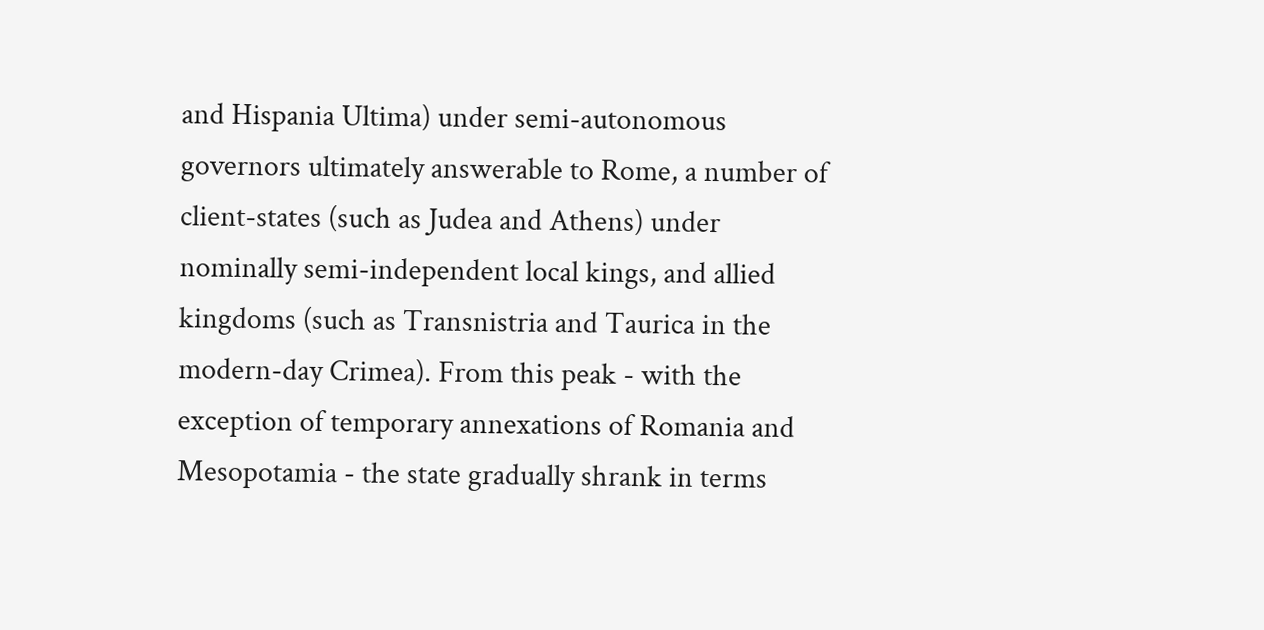and Hispania Ultima) under semi-autonomous governors ultimately answerable to Rome, a number of client-states (such as Judea and Athens) under nominally semi-independent local kings, and allied kingdoms (such as Transnistria and Taurica in the modern-day Crimea). From this peak - with the exception of temporary annexations of Romania and Mesopotamia - the state gradually shrank in terms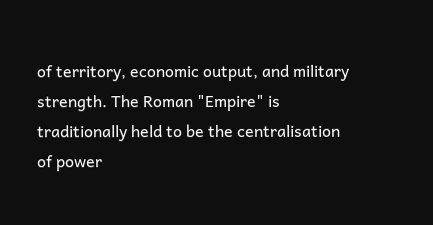of territory, economic output, and military strength. The Roman "Empire" is traditionally held to be the centralisation of power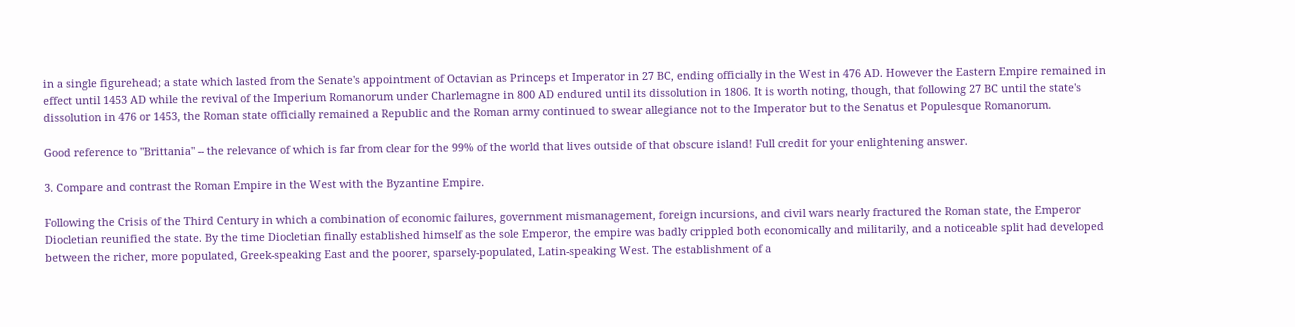in a single figurehead; a state which lasted from the Senate's appointment of Octavian as Princeps et Imperator in 27 BC, ending officially in the West in 476 AD. However the Eastern Empire remained in effect until 1453 AD while the revival of the Imperium Romanorum under Charlemagne in 800 AD endured until its dissolution in 1806. It is worth noting, though, that following 27 BC until the state's dissolution in 476 or 1453, the Roman state officially remained a Republic and the Roman army continued to swear allegiance not to the Imperator but to the Senatus et Populesque Romanorum.

Good reference to "Brittania" -- the relevance of which is far from clear for the 99% of the world that lives outside of that obscure island! Full credit for your enlightening answer.

3. Compare and contrast the Roman Empire in the West with the Byzantine Empire.

Following the Crisis of the Third Century in which a combination of economic failures, government mismanagement, foreign incursions, and civil wars nearly fractured the Roman state, the Emperor Diocletian reunified the state. By the time Diocletian finally established himself as the sole Emperor, the empire was badly crippled both economically and militarily, and a noticeable split had developed between the richer, more populated, Greek-speaking East and the poorer, sparsely-populated, Latin-speaking West. The establishment of a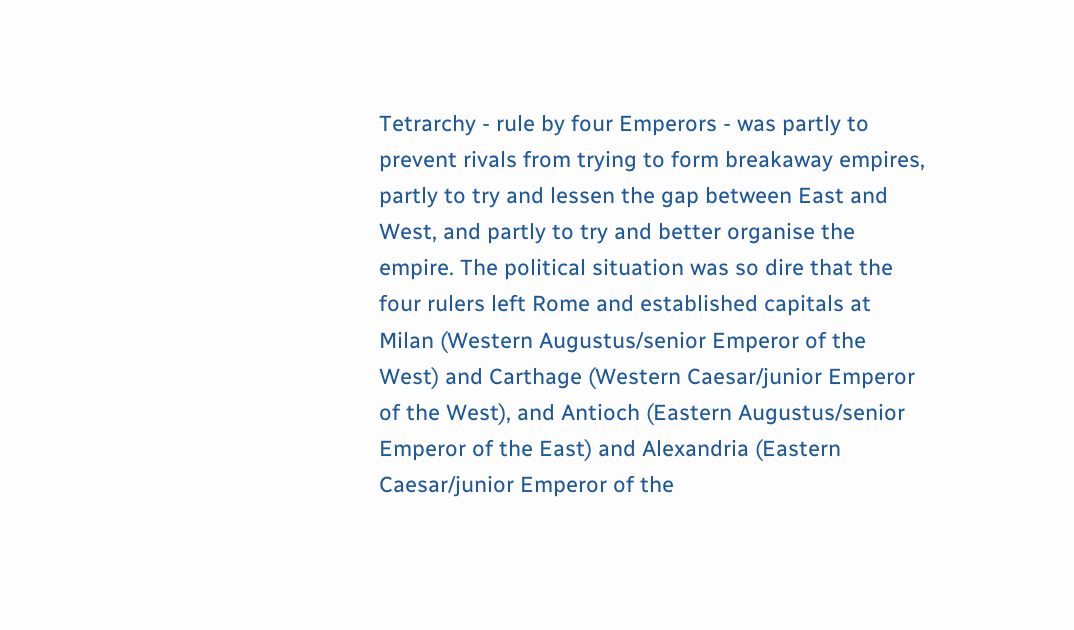Tetrarchy - rule by four Emperors - was partly to prevent rivals from trying to form breakaway empires, partly to try and lessen the gap between East and West, and partly to try and better organise the empire. The political situation was so dire that the four rulers left Rome and established capitals at Milan (Western Augustus/senior Emperor of the West) and Carthage (Western Caesar/junior Emperor of the West), and Antioch (Eastern Augustus/senior Emperor of the East) and Alexandria (Eastern Caesar/junior Emperor of the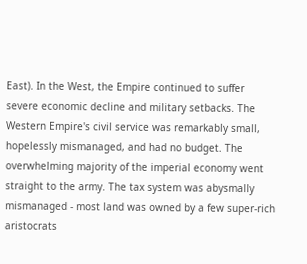East). In the West, the Empire continued to suffer severe economic decline and military setbacks. The Western Empire's civil service was remarkably small, hopelessly mismanaged, and had no budget. The overwhelming majority of the imperial economy went straight to the army. The tax system was abysmally mismanaged - most land was owned by a few super-rich aristocrats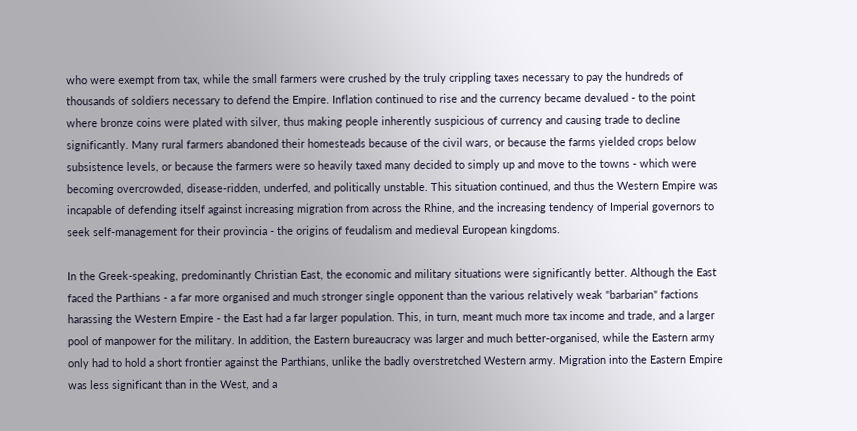who were exempt from tax, while the small farmers were crushed by the truly crippling taxes necessary to pay the hundreds of thousands of soldiers necessary to defend the Empire. Inflation continued to rise and the currency became devalued - to the point where bronze coins were plated with silver, thus making people inherently suspicious of currency and causing trade to decline significantly. Many rural farmers abandoned their homesteads because of the civil wars, or because the farms yielded crops below subsistence levels, or because the farmers were so heavily taxed many decided to simply up and move to the towns - which were becoming overcrowded, disease-ridden, underfed, and politically unstable. This situation continued, and thus the Western Empire was incapable of defending itself against increasing migration from across the Rhine, and the increasing tendency of Imperial governors to seek self-management for their provincia - the origins of feudalism and medieval European kingdoms.

In the Greek-speaking, predominantly Christian East, the economic and military situations were significantly better. Although the East faced the Parthians - a far more organised and much stronger single opponent than the various relatively weak "barbarian" factions harassing the Western Empire - the East had a far larger population. This, in turn, meant much more tax income and trade, and a larger pool of manpower for the military. In addition, the Eastern bureaucracy was larger and much better-organised, while the Eastern army only had to hold a short frontier against the Parthians, unlike the badly overstretched Western army. Migration into the Eastern Empire was less significant than in the West, and a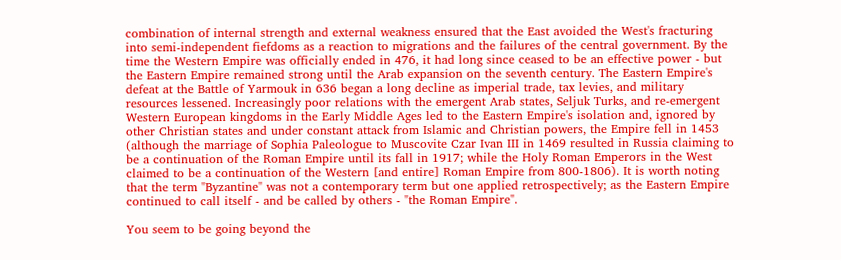combination of internal strength and external weakness ensured that the East avoided the West's fracturing into semi-independent fiefdoms as a reaction to migrations and the failures of the central government. By the time the Western Empire was officially ended in 476, it had long since ceased to be an effective power - but the Eastern Empire remained strong until the Arab expansion on the seventh century. The Eastern Empire's defeat at the Battle of Yarmouk in 636 began a long decline as imperial trade, tax levies, and military resources lessened. Increasingly poor relations with the emergent Arab states, Seljuk Turks, and re-emergent Western European kingdoms in the Early Middle Ages led to the Eastern Empire's isolation and, ignored by other Christian states and under constant attack from Islamic and Christian powers, the Empire fell in 1453 (although the marriage of Sophia Paleologue to Muscovite Czar Ivan III in 1469 resulted in Russia claiming to be a continuation of the Roman Empire until its fall in 1917; while the Holy Roman Emperors in the West claimed to be a continuation of the Western [and entire] Roman Empire from 800-1806). It is worth noting that the term "Byzantine" was not a contemporary term but one applied retrospectively; as the Eastern Empire continued to call itself - and be called by others - "the Roman Empire".

You seem to be going beyond the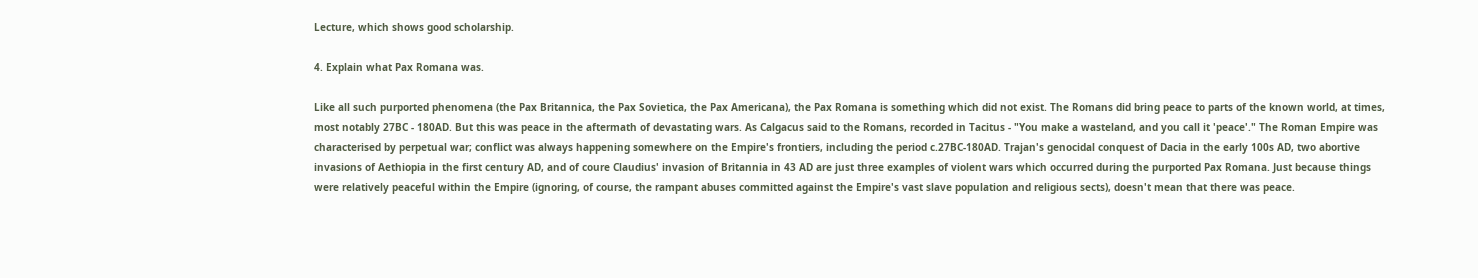Lecture, which shows good scholarship.

4. Explain what Pax Romana was.

Like all such purported phenomena (the Pax Britannica, the Pax Sovietica, the Pax Americana), the Pax Romana is something which did not exist. The Romans did bring peace to parts of the known world, at times, most notably 27BC - 180AD. But this was peace in the aftermath of devastating wars. As Calgacus said to the Romans, recorded in Tacitus - "You make a wasteland, and you call it 'peace'." The Roman Empire was characterised by perpetual war; conflict was always happening somewhere on the Empire's frontiers, including the period c.27BC-180AD. Trajan's genocidal conquest of Dacia in the early 100s AD, two abortive invasions of Aethiopia in the first century AD, and of coure Claudius' invasion of Britannia in 43 AD are just three examples of violent wars which occurred during the purported Pax Romana. Just because things were relatively peaceful within the Empire (ignoring, of course, the rampant abuses committed against the Empire's vast slave population and religious sects), doesn't mean that there was peace.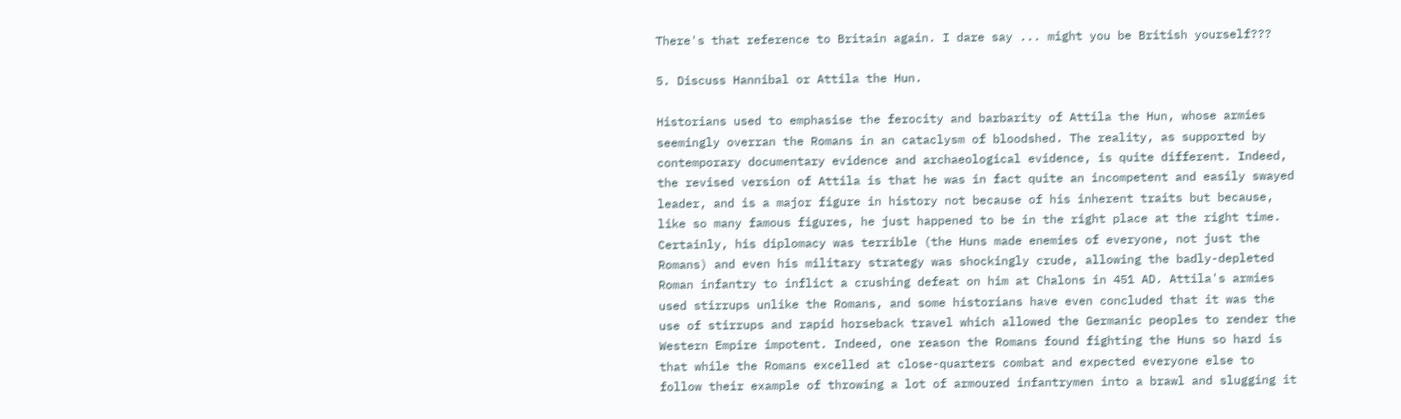There's that reference to Britain again. I dare say ... might you be British yourself???

5. Discuss Hannibal or Attila the Hun.

Historians used to emphasise the ferocity and barbarity of Attila the Hun, whose armies seemingly overran the Romans in an cataclysm of bloodshed. The reality, as supported by contemporary documentary evidence and archaeological evidence, is quite different. Indeed, the revised version of Attila is that he was in fact quite an incompetent and easily swayed leader, and is a major figure in history not because of his inherent traits but because, like so many famous figures, he just happened to be in the right place at the right time. Certainly, his diplomacy was terrible (the Huns made enemies of everyone, not just the Romans) and even his military strategy was shockingly crude, allowing the badly-depleted Roman infantry to inflict a crushing defeat on him at Chalons in 451 AD. Attila's armies used stirrups unlike the Romans, and some historians have even concluded that it was the use of stirrups and rapid horseback travel which allowed the Germanic peoples to render the Western Empire impotent. Indeed, one reason the Romans found fighting the Huns so hard is that while the Romans excelled at close-quarters combat and expected everyone else to follow their example of throwing a lot of armoured infantrymen into a brawl and slugging it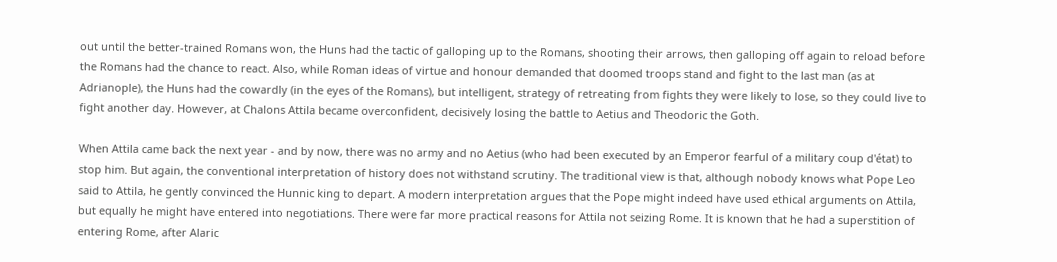out until the better-trained Romans won, the Huns had the tactic of galloping up to the Romans, shooting their arrows, then galloping off again to reload before the Romans had the chance to react. Also, while Roman ideas of virtue and honour demanded that doomed troops stand and fight to the last man (as at Adrianople), the Huns had the cowardly (in the eyes of the Romans), but intelligent, strategy of retreating from fights they were likely to lose, so they could live to fight another day. However, at Chalons Attila became overconfident, decisively losing the battle to Aetius and Theodoric the Goth.

When Attila came back the next year - and by now, there was no army and no Aetius (who had been executed by an Emperor fearful of a military coup d'état) to stop him. But again, the conventional interpretation of history does not withstand scrutiny. The traditional view is that, although nobody knows what Pope Leo said to Attila, he gently convinced the Hunnic king to depart. A modern interpretation argues that the Pope might indeed have used ethical arguments on Attila, but equally he might have entered into negotiations. There were far more practical reasons for Attila not seizing Rome. It is known that he had a superstition of entering Rome, after Alaric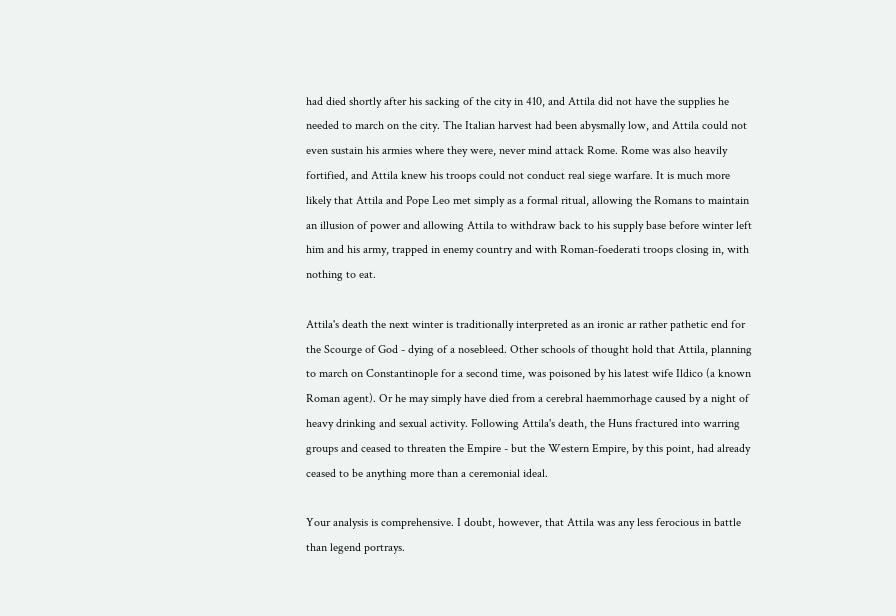had died shortly after his sacking of the city in 410, and Attila did not have the supplies he needed to march on the city. The Italian harvest had been abysmally low, and Attila could not even sustain his armies where they were, never mind attack Rome. Rome was also heavily fortified, and Attila knew his troops could not conduct real siege warfare. It is much more likely that Attila and Pope Leo met simply as a formal ritual, allowing the Romans to maintain an illusion of power and allowing Attila to withdraw back to his supply base before winter left him and his army, trapped in enemy country and with Roman-foederati troops closing in, with nothing to eat.

Attila's death the next winter is traditionally interpreted as an ironic ar rather pathetic end for the Scourge of God - dying of a nosebleed. Other schools of thought hold that Attila, planning to march on Constantinople for a second time, was poisoned by his latest wife Ildico (a known Roman agent). Or he may simply have died from a cerebral haemmorhage caused by a night of heavy drinking and sexual activity. Following Attila's death, the Huns fractured into warring groups and ceased to threaten the Empire - but the Western Empire, by this point, had already ceased to be anything more than a ceremonial ideal.

Your analysis is comprehensive. I doubt, however, that Attila was any less ferocious in battle than legend portrays.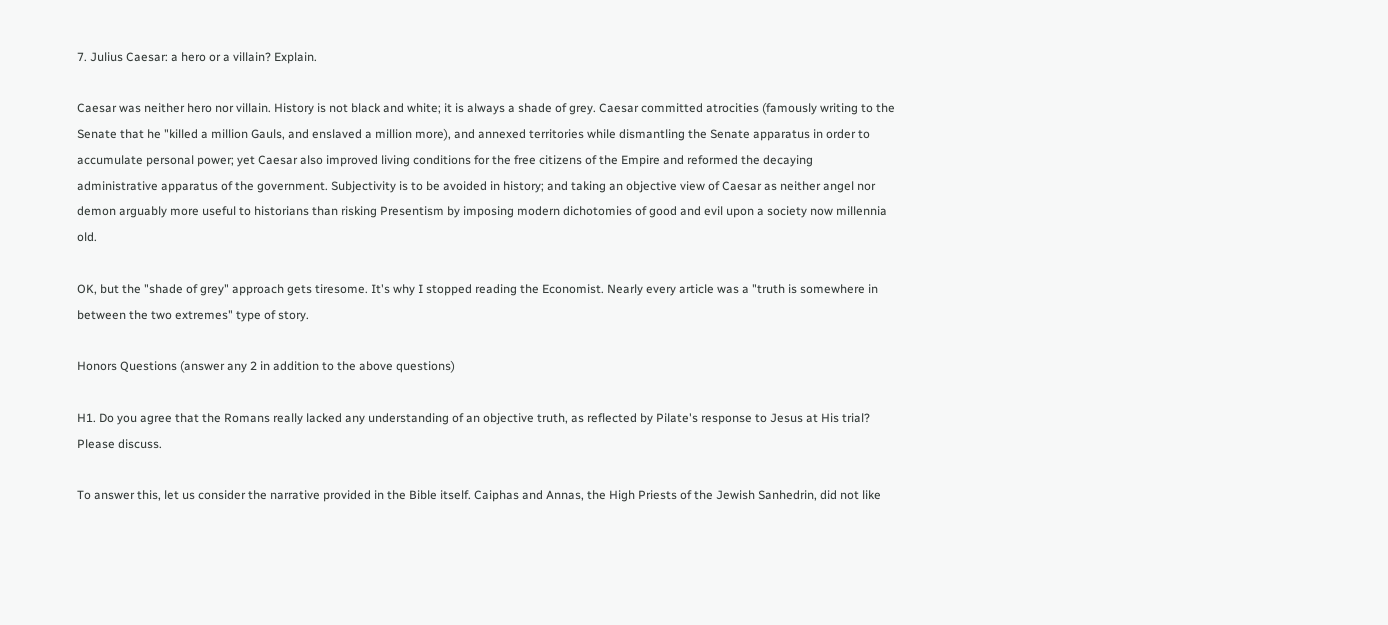7. Julius Caesar: a hero or a villain? Explain.

Caesar was neither hero nor villain. History is not black and white; it is always a shade of grey. Caesar committed atrocities (famously writing to the Senate that he "killed a million Gauls, and enslaved a million more), and annexed territories while dismantling the Senate apparatus in order to accumulate personal power; yet Caesar also improved living conditions for the free citizens of the Empire and reformed the decaying administrative apparatus of the government. Subjectivity is to be avoided in history; and taking an objective view of Caesar as neither angel nor demon arguably more useful to historians than risking Presentism by imposing modern dichotomies of good and evil upon a society now millennia old.

OK, but the "shade of grey" approach gets tiresome. It's why I stopped reading the Economist. Nearly every article was a "truth is somewhere in between the two extremes" type of story.

Honors Questions (answer any 2 in addition to the above questions)

H1. Do you agree that the Romans really lacked any understanding of an objective truth, as reflected by Pilate's response to Jesus at His trial? Please discuss.

To answer this, let us consider the narrative provided in the Bible itself. Caiphas and Annas, the High Priests of the Jewish Sanhedrin, did not like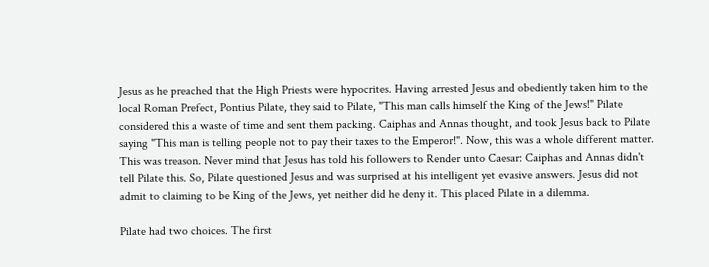Jesus as he preached that the High Priests were hypocrites. Having arrested Jesus and obediently taken him to the local Roman Prefect, Pontius Pilate, they said to Pilate, "This man calls himself the King of the Jews!" Pilate considered this a waste of time and sent them packing. Caiphas and Annas thought, and took Jesus back to Pilate saying "This man is telling people not to pay their taxes to the Emperor!". Now, this was a whole different matter. This was treason. Never mind that Jesus has told his followers to Render unto Caesar: Caiphas and Annas didn't tell Pilate this. So, Pilate questioned Jesus and was surprised at his intelligent yet evasive answers. Jesus did not admit to claiming to be King of the Jews, yet neither did he deny it. This placed Pilate in a dilemma.

Pilate had two choices. The first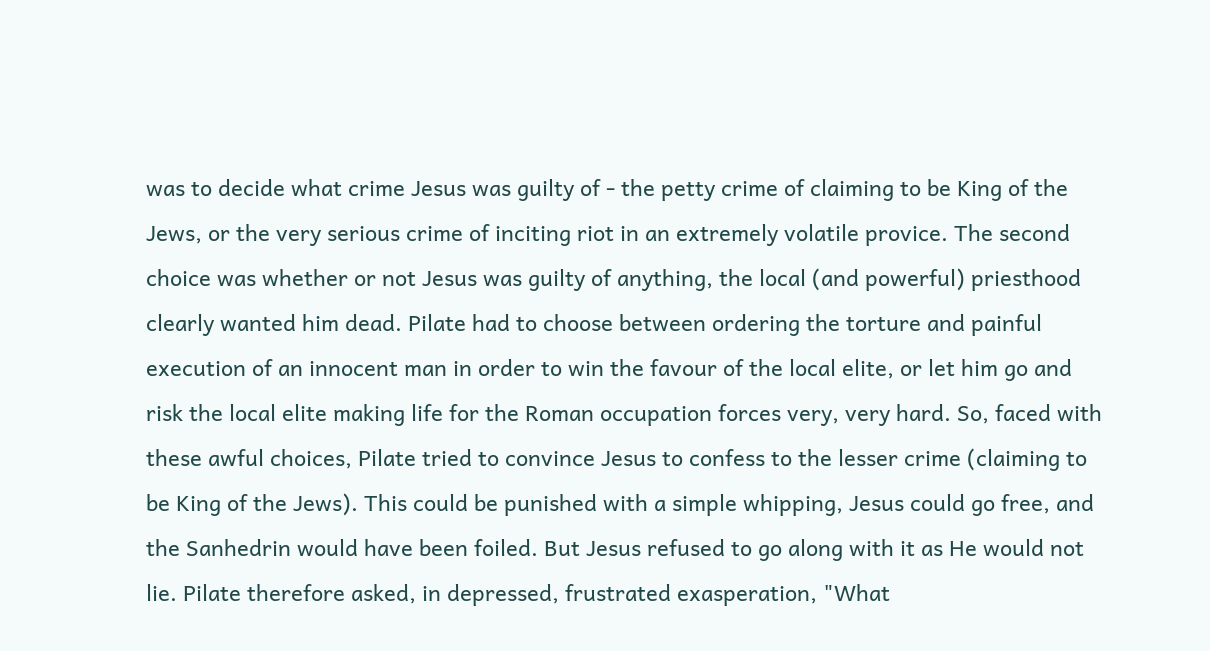was to decide what crime Jesus was guilty of - the petty crime of claiming to be King of the Jews, or the very serious crime of inciting riot in an extremely volatile provice. The second choice was whether or not Jesus was guilty of anything, the local (and powerful) priesthood clearly wanted him dead. Pilate had to choose between ordering the torture and painful execution of an innocent man in order to win the favour of the local elite, or let him go and risk the local elite making life for the Roman occupation forces very, very hard. So, faced with these awful choices, Pilate tried to convince Jesus to confess to the lesser crime (claiming to be King of the Jews). This could be punished with a simple whipping, Jesus could go free, and the Sanhedrin would have been foiled. But Jesus refused to go along with it as He would not lie. Pilate therefore asked, in depressed, frustrated exasperation, "What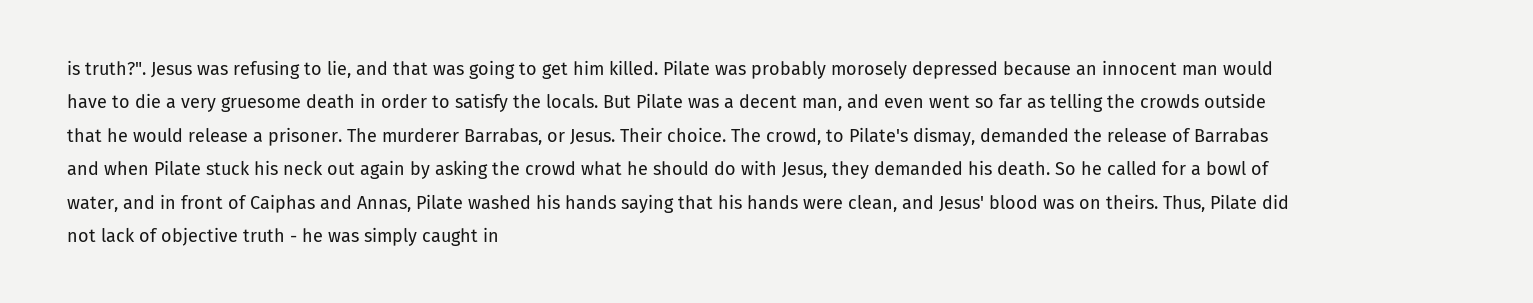is truth?". Jesus was refusing to lie, and that was going to get him killed. Pilate was probably morosely depressed because an innocent man would have to die a very gruesome death in order to satisfy the locals. But Pilate was a decent man, and even went so far as telling the crowds outside that he would release a prisoner. The murderer Barrabas, or Jesus. Their choice. The crowd, to Pilate's dismay, demanded the release of Barrabas and when Pilate stuck his neck out again by asking the crowd what he should do with Jesus, they demanded his death. So he called for a bowl of water, and in front of Caiphas and Annas, Pilate washed his hands saying that his hands were clean, and Jesus' blood was on theirs. Thus, Pilate did not lack of objective truth - he was simply caught in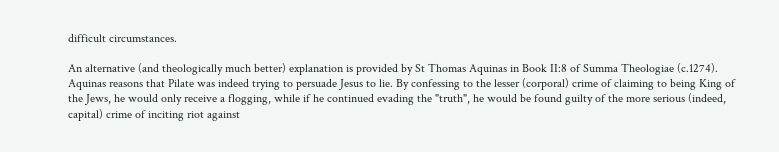difficult circumstances.

An alternative (and theologically much better) explanation is provided by St Thomas Aquinas in Book II:8 of Summa Theologiae (c.1274). Aquinas reasons that Pilate was indeed trying to persuade Jesus to lie. By confessing to the lesser (corporal) crime of claiming to being King of the Jews, he would only receive a flogging, while if he continued evading the "truth", he would be found guilty of the more serious (indeed, capital) crime of inciting riot against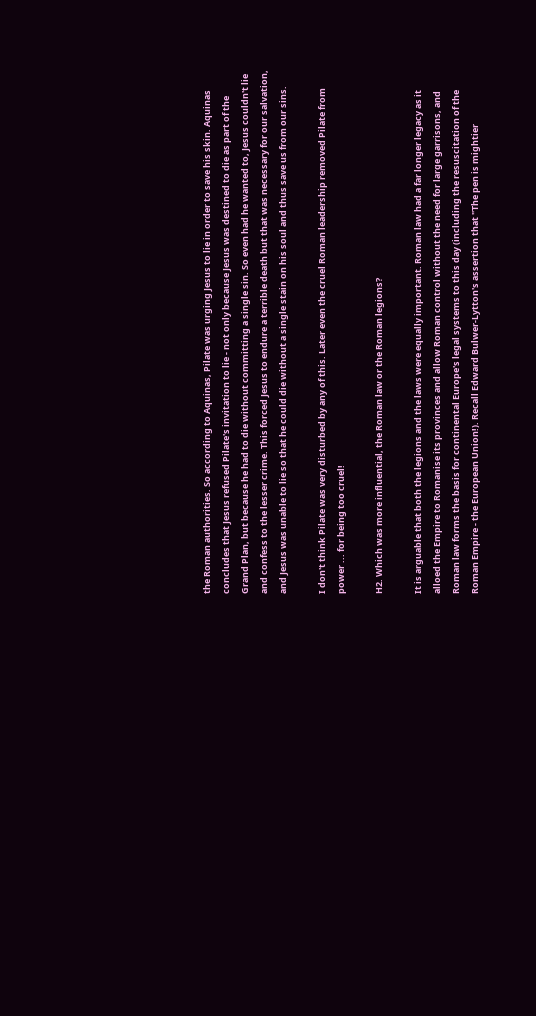the Roman authorities. So according to Aquinas, Pilate was urging Jesus to lie in order to save his skin. Aquinas concludes that Jesus refused Pilate's invitation to lie - not only because Jesus was destined to die as part of the Grand Plan, but because he had to die without committing a single sin. So even had he wanted to, Jesus couldn't lie and confess to the lesser crime. This forced Jesus to endure a terrible death but that was necessary for our salvation, and Jesus was unable to lie so that he could die without a single stain on his soul and thus save us from our sins.

I don't think Pilate was very disturbed by any of this. Later even the cruel Roman leadership removed Pilate from power ... for being too cruel!

H2. Which was more influential, the Roman law or the Roman legions?

It is arguable that both the legions and the laws were equally important. Roman law had a far longer legacy as it alloed the Empire to Romanise its provinces and allow Roman control without the need for large garrisons, and Roman law forms the basis for continental Europe's legal systems to this day (including the resuscitation of the Roman Empire - the European Union!). Recall Edward Bulwer-Lytton's assertion that "The pen is mightier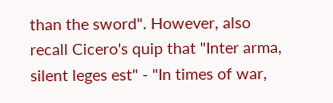than the sword". However, also recall Cicero's quip that "Inter arma, silent leges est" - "In times of war,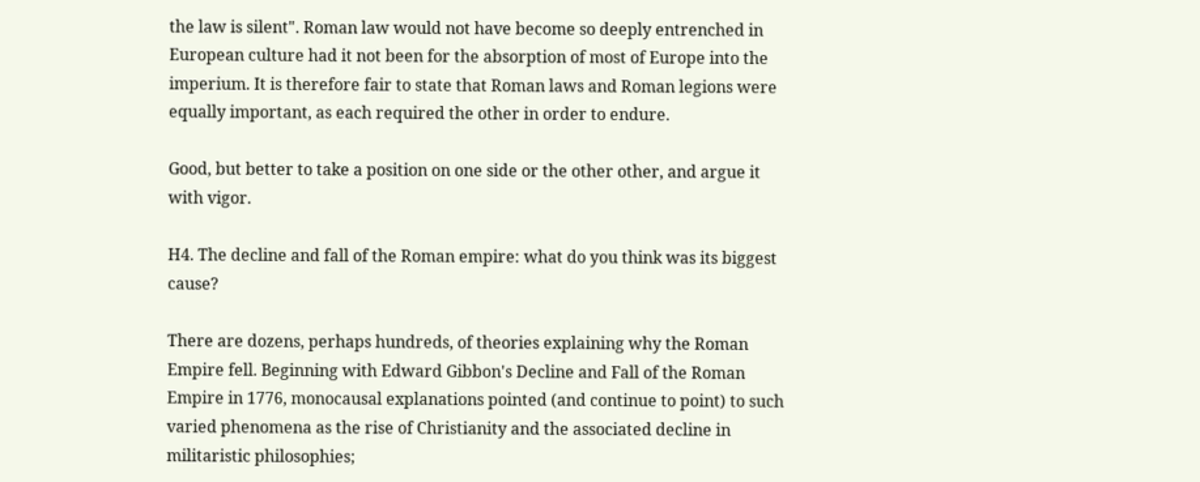the law is silent". Roman law would not have become so deeply entrenched in European culture had it not been for the absorption of most of Europe into the imperium. It is therefore fair to state that Roman laws and Roman legions were equally important, as each required the other in order to endure.

Good, but better to take a position on one side or the other other, and argue it with vigor.

H4. The decline and fall of the Roman empire: what do you think was its biggest cause?

There are dozens, perhaps hundreds, of theories explaining why the Roman Empire fell. Beginning with Edward Gibbon's Decline and Fall of the Roman Empire in 1776, monocausal explanations pointed (and continue to point) to such varied phenomena as the rise of Christianity and the associated decline in militaristic philosophies;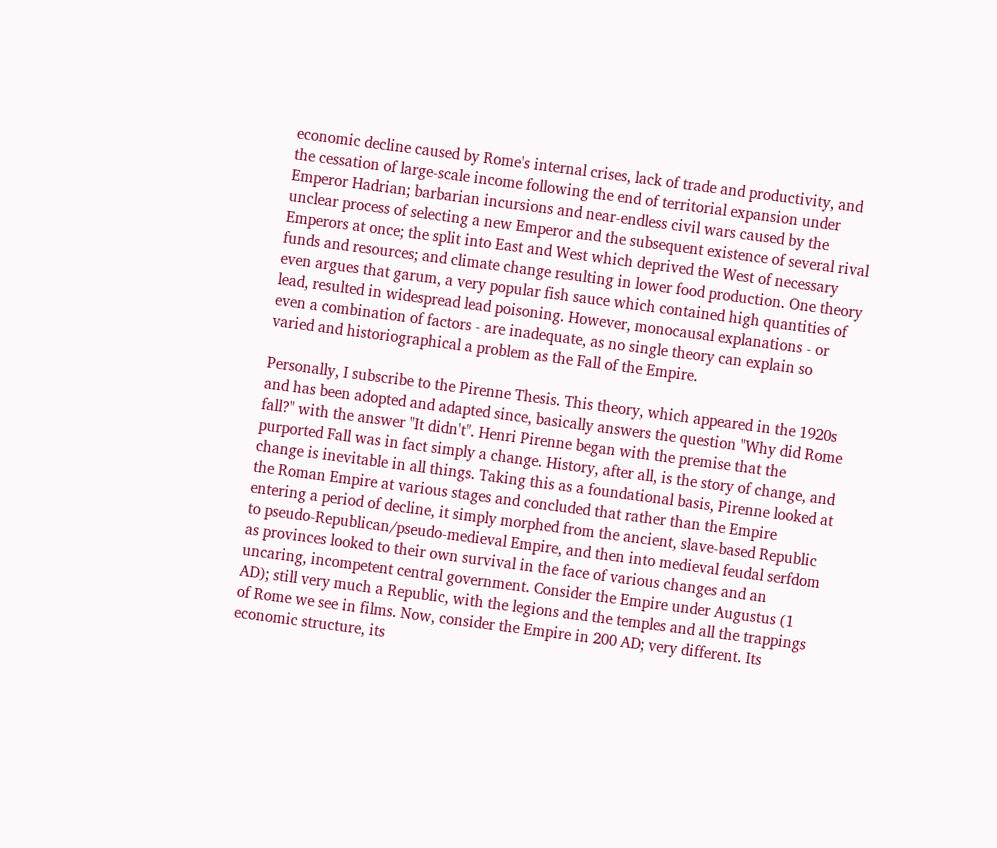economic decline caused by Rome's internal crises, lack of trade and productivity, and the cessation of large-scale income following the end of territorial expansion under Emperor Hadrian; barbarian incursions and near-endless civil wars caused by the unclear process of selecting a new Emperor and the subsequent existence of several rival Emperors at once; the split into East and West which deprived the West of necessary funds and resources; and climate change resulting in lower food production. One theory even argues that garum, a very popular fish sauce which contained high quantities of lead, resulted in widespread lead poisoning. However, monocausal explanations - or even a combination of factors - are inadequate, as no single theory can explain so varied and historiographical a problem as the Fall of the Empire.

Personally, I subscribe to the Pirenne Thesis. This theory, which appeared in the 1920s and has been adopted and adapted since, basically answers the question "Why did Rome fall?" with the answer "It didn't". Henri Pirenne began with the premise that the purported Fall was in fact simply a change. History, after all, is the story of change, and change is inevitable in all things. Taking this as a foundational basis, Pirenne looked at the Roman Empire at various stages and concluded that rather than the Empire entering a period of decline, it simply morphed from the ancient, slave-based Republic to pseudo-Republican/pseudo-medieval Empire, and then into medieval feudal serfdom as provinces looked to their own survival in the face of various changes and an uncaring, incompetent central government. Consider the Empire under Augustus (1 AD); still very much a Republic, with the legions and the temples and all the trappings of Rome we see in films. Now, consider the Empire in 200 AD; very different. Its economic structure, its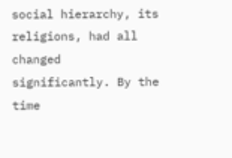social hierarchy, its religions, had all changed significantly. By the time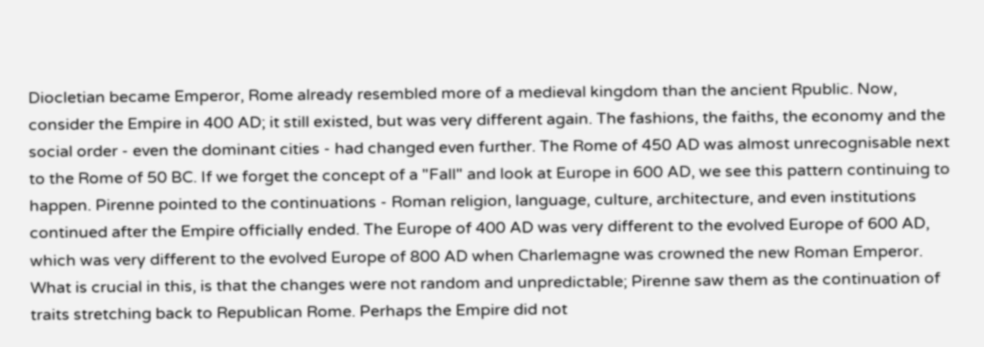Diocletian became Emperor, Rome already resembled more of a medieval kingdom than the ancient Rpublic. Now, consider the Empire in 400 AD; it still existed, but was very different again. The fashions, the faiths, the economy and the social order - even the dominant cities - had changed even further. The Rome of 450 AD was almost unrecognisable next to the Rome of 50 BC. If we forget the concept of a "Fall" and look at Europe in 600 AD, we see this pattern continuing to happen. Pirenne pointed to the continuations - Roman religion, language, culture, architecture, and even institutions continued after the Empire officially ended. The Europe of 400 AD was very different to the evolved Europe of 600 AD, which was very different to the evolved Europe of 800 AD when Charlemagne was crowned the new Roman Emperor. What is crucial in this, is that the changes were not random and unpredictable; Pirenne saw them as the continuation of traits stretching back to Republican Rome. Perhaps the Empire did not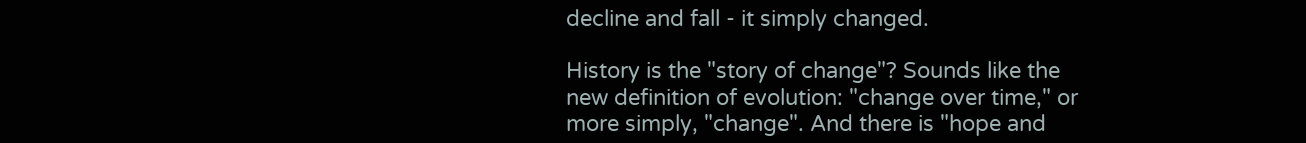decline and fall - it simply changed.

History is the "story of change"? Sounds like the new definition of evolution: "change over time," or more simply, "change". And there is "hope and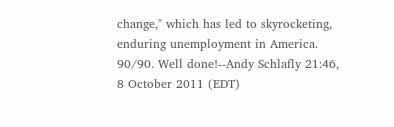change," which has led to skyrocketing, enduring unemployment in America.
90/90. Well done!--Andy Schlafly 21:46, 8 October 2011 (EDT)